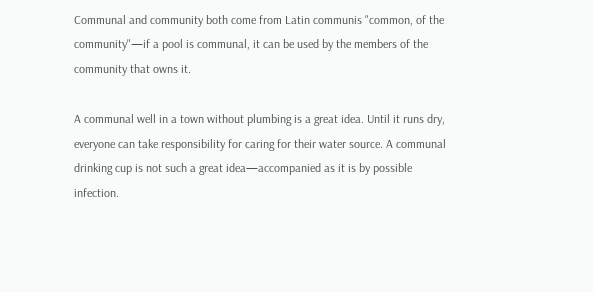Communal and community both come from Latin communis "common, of the community"—if a pool is communal, it can be used by the members of the community that owns it.

A communal well in a town without plumbing is a great idea. Until it runs dry, everyone can take responsibility for caring for their water source. A communal drinking cup is not such a great idea—accompanied as it is by possible infection.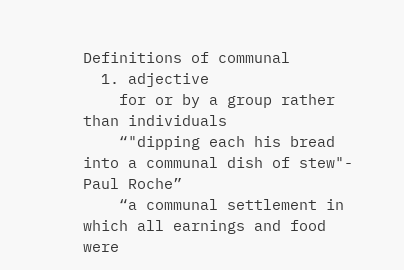Definitions of communal
  1. adjective
    for or by a group rather than individuals
    “"dipping each his bread into a communal dish of stew"- Paul Roche”
    “a communal settlement in which all earnings and food were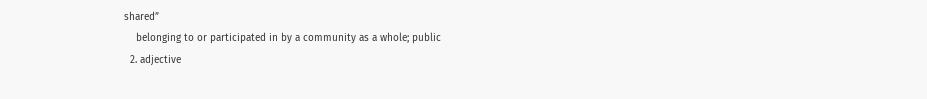shared”
    belonging to or participated in by a community as a whole; public
  2. adjective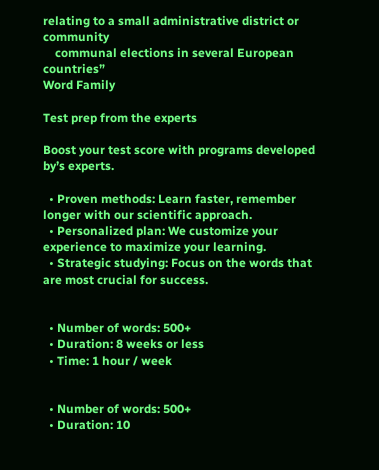relating to a small administrative district or community
    communal elections in several European countries”
Word Family

Test prep from the experts

Boost your test score with programs developed by’s experts.

  • Proven methods: Learn faster, remember longer with our scientific approach.
  • Personalized plan: We customize your experience to maximize your learning.
  • Strategic studying: Focus on the words that are most crucial for success.


  • Number of words: 500+
  • Duration: 8 weeks or less
  • Time: 1 hour / week


  • Number of words: 500+
  • Duration: 10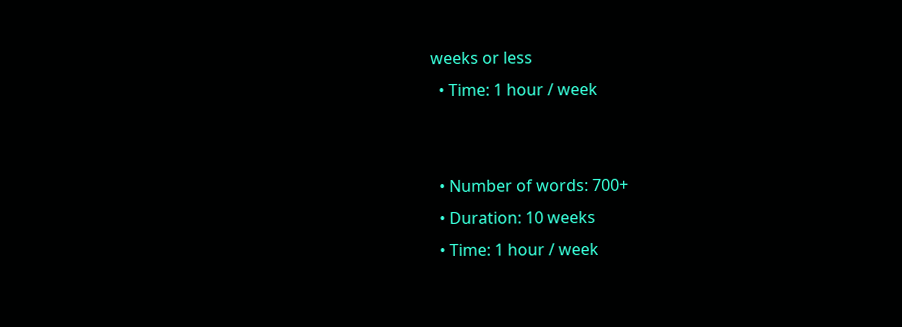weeks or less
  • Time: 1 hour / week


  • Number of words: 700+
  • Duration: 10 weeks
  • Time: 1 hour / week